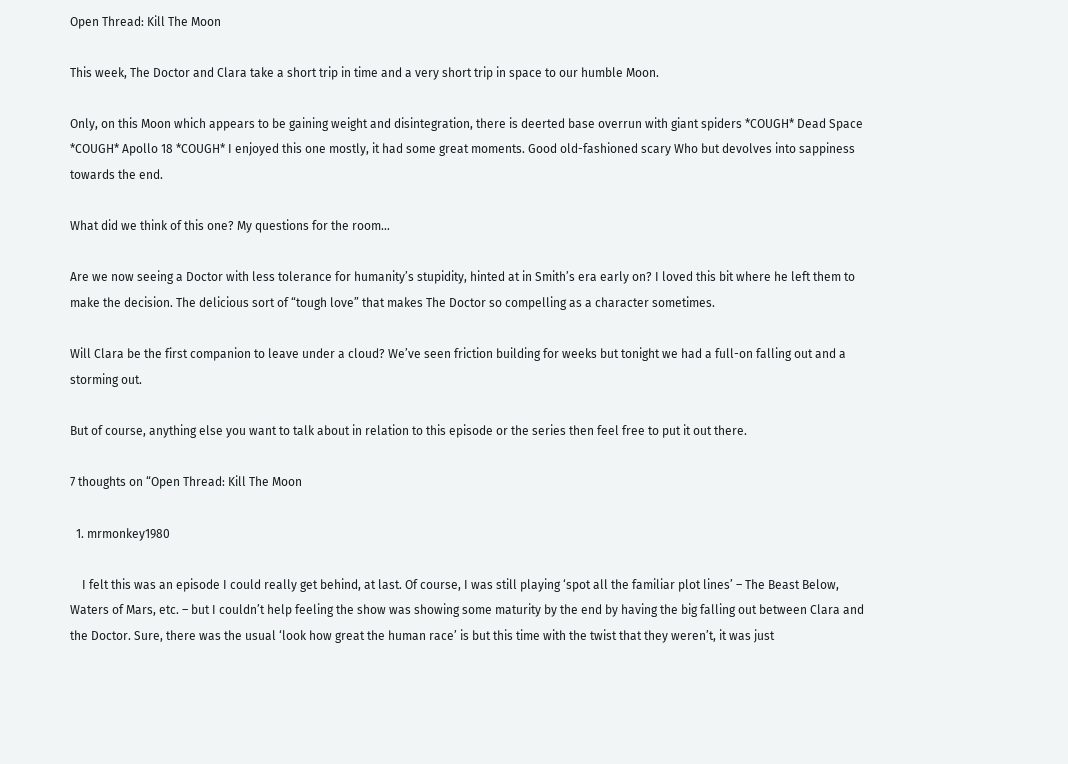Open Thread: Kill The Moon

This week, The Doctor and Clara take a short trip in time and a very short trip in space to our humble Moon.

Only, on this Moon which appears to be gaining weight and disintegration, there is deerted base overrun with giant spiders *COUGH* Dead Space *COUGH* Apollo 18 *COUGH* I enjoyed this one mostly, it had some great moments. Good old-fashioned scary Who but devolves into sappiness towards the end.

What did we think of this one? My questions for the room…

Are we now seeing a Doctor with less tolerance for humanity’s stupidity, hinted at in Smith’s era early on? I loved this bit where he left them to make the decision. The delicious sort of “tough love” that makes The Doctor so compelling as a character sometimes.

Will Clara be the first companion to leave under a cloud? We’ve seen friction building for weeks but tonight we had a full-on falling out and a storming out.

But of course, anything else you want to talk about in relation to this episode or the series then feel free to put it out there.

7 thoughts on “Open Thread: Kill The Moon

  1. mrmonkey1980

    I felt this was an episode I could really get behind, at last. Of course, I was still playing ‘spot all the familiar plot lines’ – The Beast Below, Waters of Mars, etc. – but I couldn’t help feeling the show was showing some maturity by the end by having the big falling out between Clara and the Doctor. Sure, there was the usual ‘look how great the human race’ is but this time with the twist that they weren’t, it was just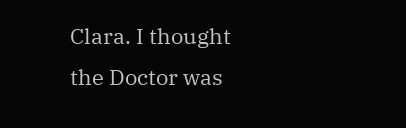Clara. I thought the Doctor was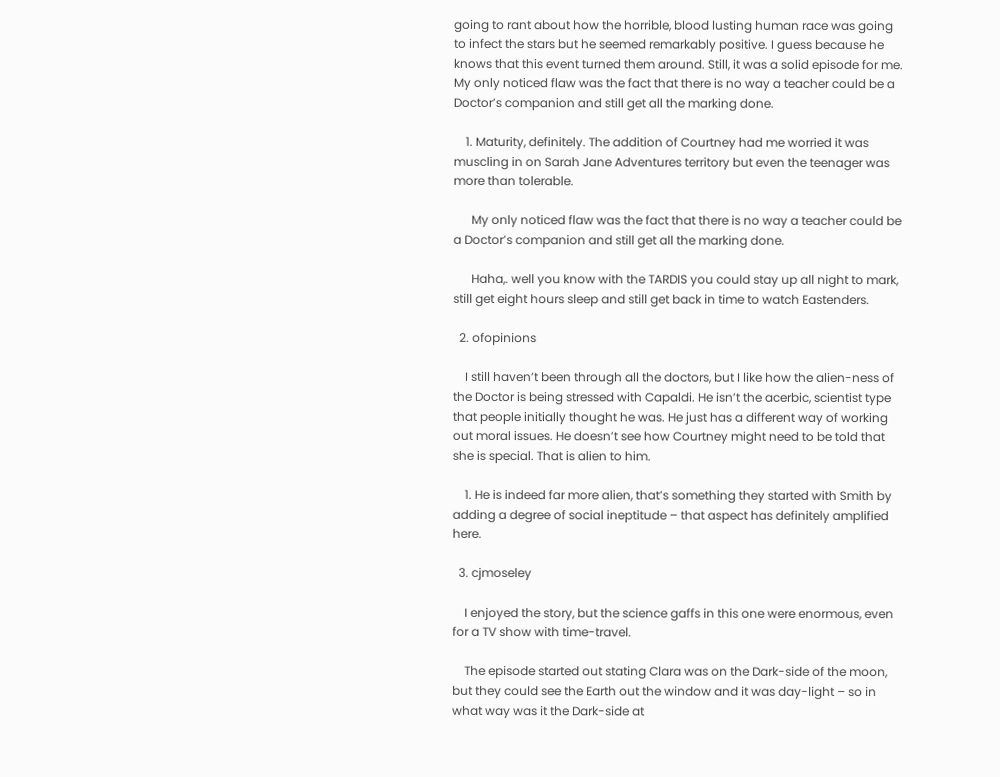going to rant about how the horrible, blood lusting human race was going to infect the stars but he seemed remarkably positive. I guess because he knows that this event turned them around. Still, it was a solid episode for me. My only noticed flaw was the fact that there is no way a teacher could be a Doctor’s companion and still get all the marking done.

    1. Maturity, definitely. The addition of Courtney had me worried it was muscling in on Sarah Jane Adventures territory but even the teenager was more than tolerable.

      My only noticed flaw was the fact that there is no way a teacher could be a Doctor’s companion and still get all the marking done.

      Haha,. well you know with the TARDIS you could stay up all night to mark, still get eight hours sleep and still get back in time to watch Eastenders.

  2. ofopinions

    I still haven’t been through all the doctors, but I like how the alien-ness of the Doctor is being stressed with Capaldi. He isn’t the acerbic, scientist type that people initially thought he was. He just has a different way of working out moral issues. He doesn’t see how Courtney might need to be told that she is special. That is alien to him.

    1. He is indeed far more alien, that’s something they started with Smith by adding a degree of social ineptitude – that aspect has definitely amplified here.

  3. cjmoseley

    I enjoyed the story, but the science gaffs in this one were enormous, even for a TV show with time-travel.

    The episode started out stating Clara was on the Dark-side of the moon, but they could see the Earth out the window and it was day-light – so in what way was it the Dark-side at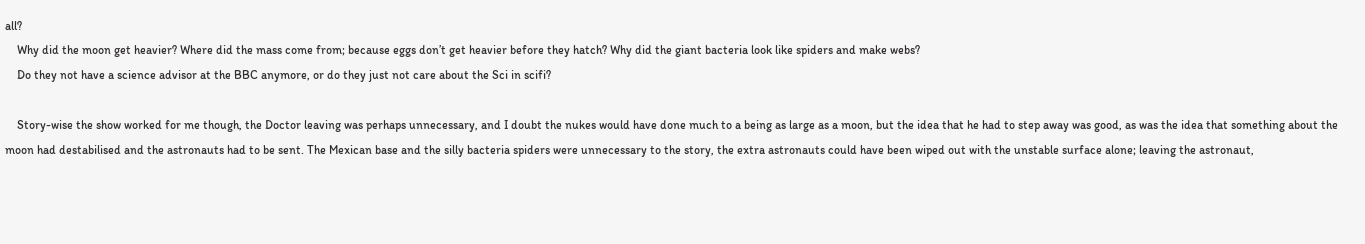all?
    Why did the moon get heavier? Where did the mass come from; because eggs don’t get heavier before they hatch? Why did the giant bacteria look like spiders and make webs?
    Do they not have a science advisor at the BBC anymore, or do they just not care about the Sci in scifi?

    Story-wise the show worked for me though, the Doctor leaving was perhaps unnecessary, and I doubt the nukes would have done much to a being as large as a moon, but the idea that he had to step away was good, as was the idea that something about the moon had destabilised and the astronauts had to be sent. The Mexican base and the silly bacteria spiders were unnecessary to the story, the extra astronauts could have been wiped out with the unstable surface alone; leaving the astronaut,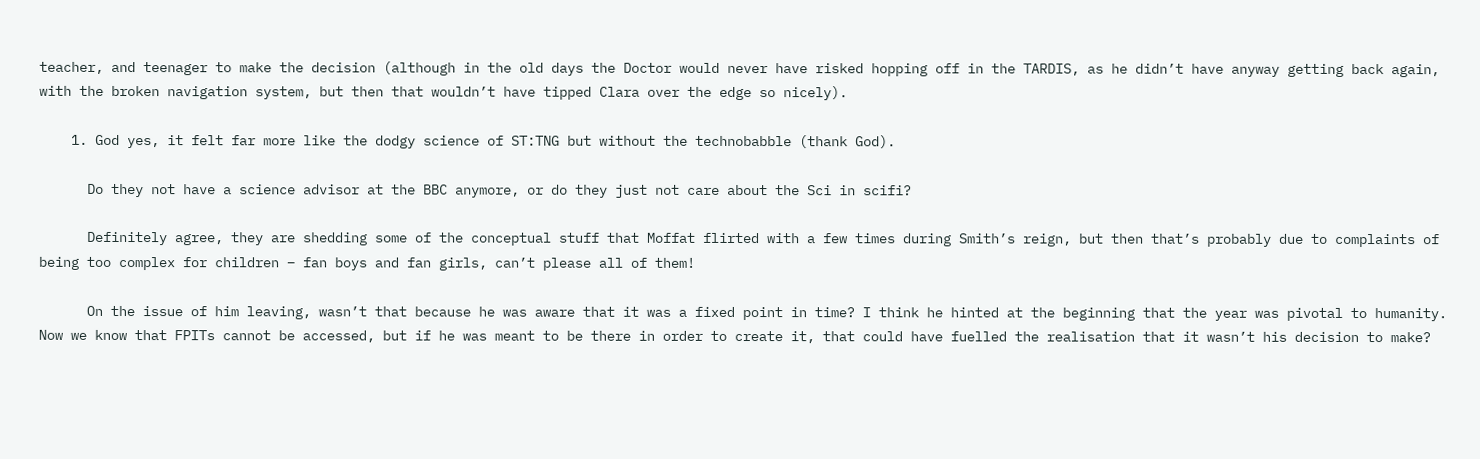teacher, and teenager to make the decision (although in the old days the Doctor would never have risked hopping off in the TARDIS, as he didn’t have anyway getting back again, with the broken navigation system, but then that wouldn’t have tipped Clara over the edge so nicely).

    1. God yes, it felt far more like the dodgy science of ST:TNG but without the technobabble (thank God).

      Do they not have a science advisor at the BBC anymore, or do they just not care about the Sci in scifi?

      Definitely agree, they are shedding some of the conceptual stuff that Moffat flirted with a few times during Smith’s reign, but then that’s probably due to complaints of being too complex for children – fan boys and fan girls, can’t please all of them!

      On the issue of him leaving, wasn’t that because he was aware that it was a fixed point in time? I think he hinted at the beginning that the year was pivotal to humanity. Now we know that FPITs cannot be accessed, but if he was meant to be there in order to create it, that could have fuelled the realisation that it wasn’t his decision to make?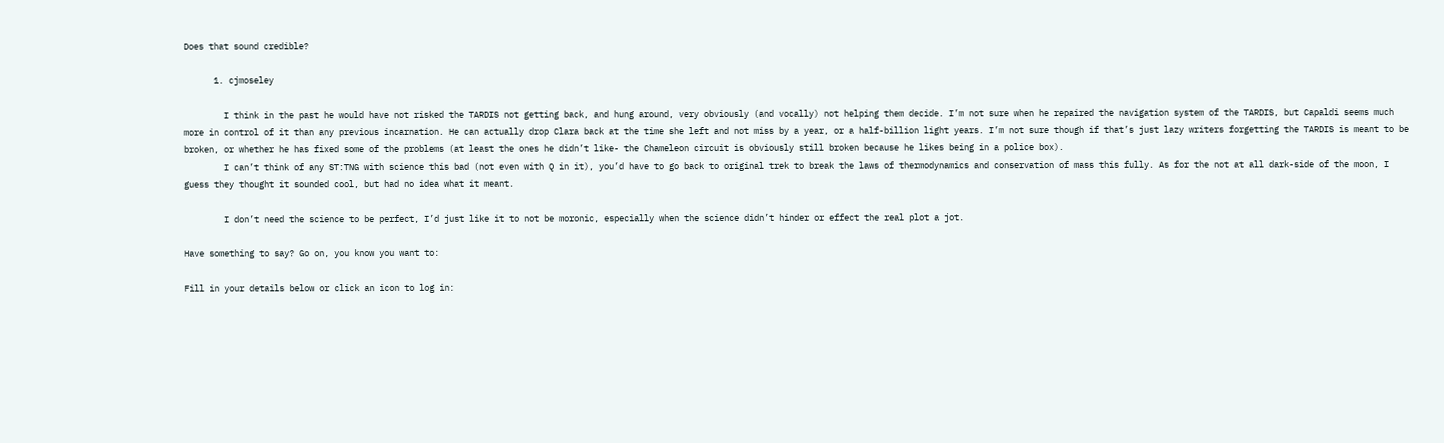Does that sound credible?

      1. cjmoseley

        I think in the past he would have not risked the TARDIS not getting back, and hung around, very obviously (and vocally) not helping them decide. I’m not sure when he repaired the navigation system of the TARDIS, but Capaldi seems much more in control of it than any previous incarnation. He can actually drop Clara back at the time she left and not miss by a year, or a half-billion light years. I’m not sure though if that’s just lazy writers forgetting the TARDIS is meant to be broken, or whether he has fixed some of the problems (at least the ones he didn’t like- the Chameleon circuit is obviously still broken because he likes being in a police box).
        I can’t think of any ST:TNG with science this bad (not even with Q in it), you’d have to go back to original trek to break the laws of thermodynamics and conservation of mass this fully. As for the not at all dark-side of the moon, I guess they thought it sounded cool, but had no idea what it meant.

        I don’t need the science to be perfect, I’d just like it to not be moronic, especially when the science didn’t hinder or effect the real plot a jot.

Have something to say? Go on, you know you want to:

Fill in your details below or click an icon to log in: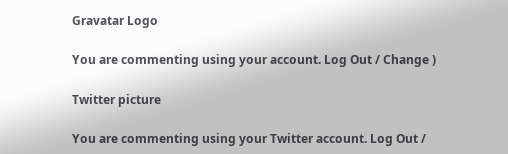Gravatar Logo

You are commenting using your account. Log Out / Change )

Twitter picture

You are commenting using your Twitter account. Log Out /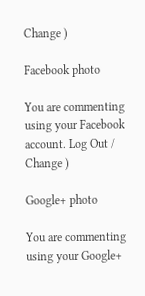Change )

Facebook photo

You are commenting using your Facebook account. Log Out / Change )

Google+ photo

You are commenting using your Google+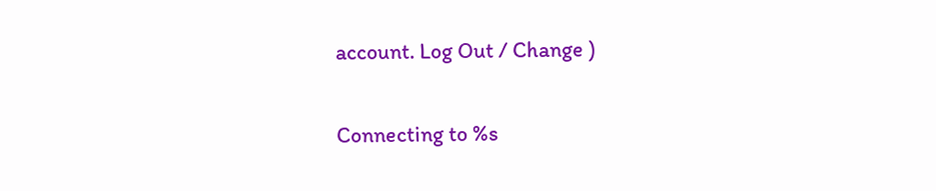account. Log Out / Change )

Connecting to %s